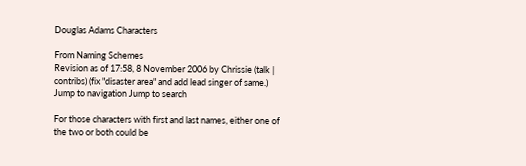Douglas Adams Characters

From Naming Schemes
Revision as of 17:58, 8 November 2006 by Chrissie (talk | contribs) (fix "disaster area" and add lead singer of same.)
Jump to navigation Jump to search

For those characters with first and last names, either one of the two or both could be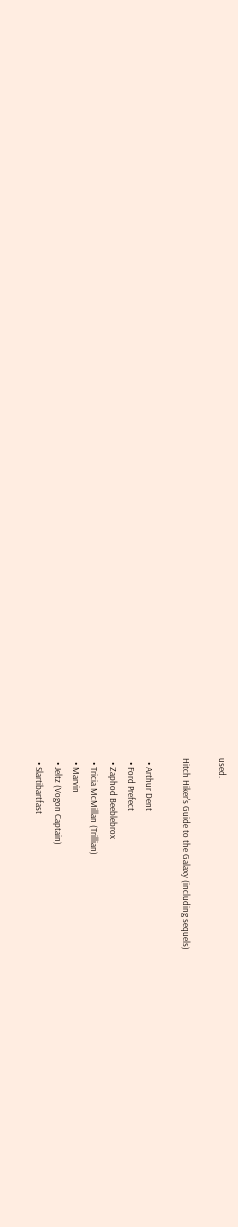used.

Hitch Hiker's Guide to the Galaxy (including sequels)

  • Arthur Dent
  • Ford Prefect
  • Zaphod Beeblebrox
  • Tricia McMillan (Trillian)
  • Marvin
  • Jeltz (Vogon Captain)
  • Slartibartfast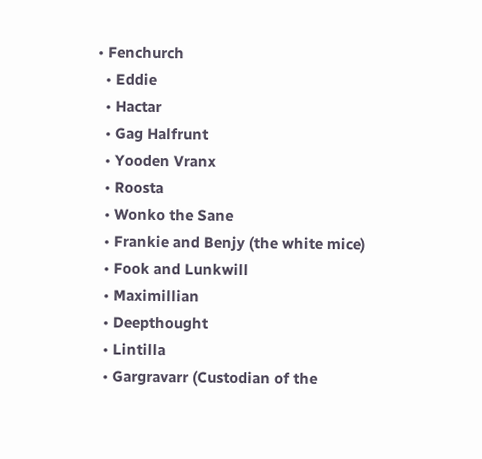• Fenchurch
  • Eddie
  • Hactar
  • Gag Halfrunt
  • Yooden Vranx
  • Roosta
  • Wonko the Sane
  • Frankie and Benjy (the white mice)
  • Fook and Lunkwill
  • Maximillian
  • Deepthought
  • Lintilla
  • Gargravarr (Custodian of the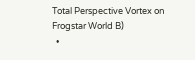Total Perspective Vortex on Frogstar World B)
  •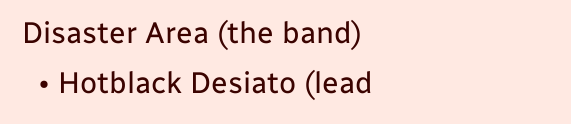Disaster Area (the band)
  • Hotblack Desiato (lead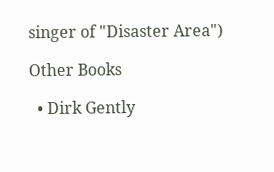singer of "Disaster Area")

Other Books

  • Dirk Gently